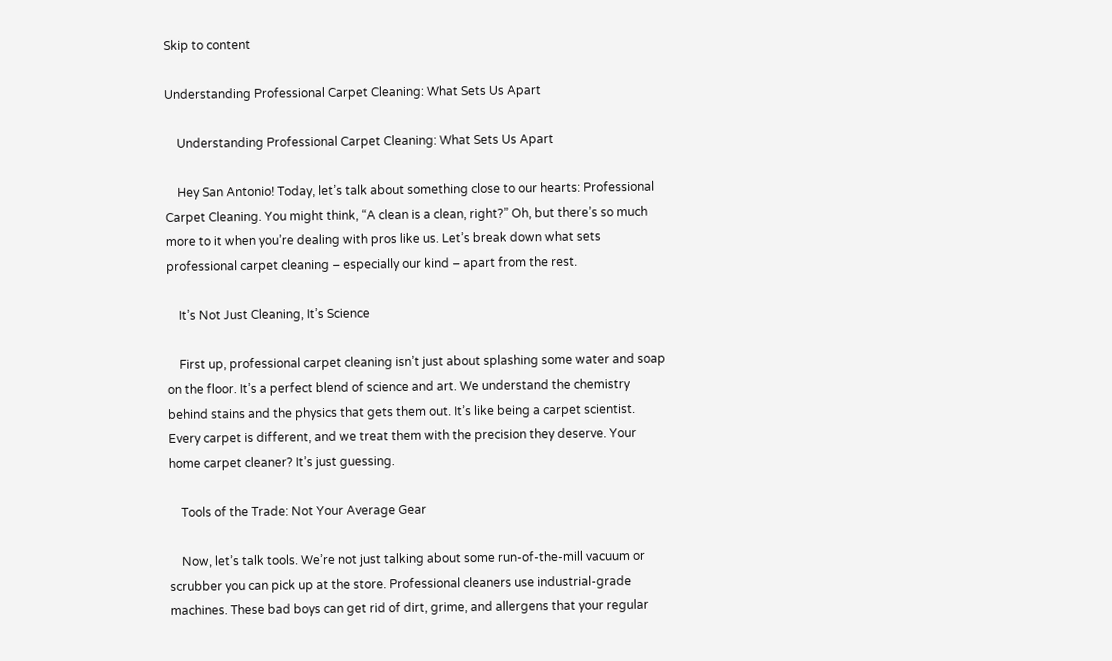Skip to content

Understanding Professional Carpet Cleaning: What Sets Us Apart

    Understanding Professional Carpet Cleaning: What Sets Us Apart

    Hey San Antonio! Today, let’s talk about something close to our hearts: Professional Carpet Cleaning. You might think, “A clean is a clean, right?” Oh, but there’s so much more to it when you’re dealing with pros like us. Let’s break down what sets professional carpet cleaning – especially our kind – apart from the rest.

    It’s Not Just Cleaning, It’s Science

    First up, professional carpet cleaning isn’t just about splashing some water and soap on the floor. It’s a perfect blend of science and art. We understand the chemistry behind stains and the physics that gets them out. It’s like being a carpet scientist. Every carpet is different, and we treat them with the precision they deserve. Your home carpet cleaner? It’s just guessing.

    Tools of the Trade: Not Your Average Gear

    Now, let’s talk tools. We’re not just talking about some run-of-the-mill vacuum or scrubber you can pick up at the store. Professional cleaners use industrial-grade machines. These bad boys can get rid of dirt, grime, and allergens that your regular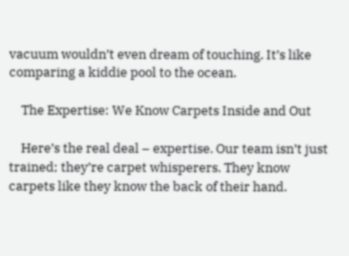vacuum wouldn’t even dream of touching. It’s like comparing a kiddie pool to the ocean.

    The Expertise: We Know Carpets Inside and Out

    Here’s the real deal – expertise. Our team isn’t just trained; they’re carpet whisperers. They know carpets like they know the back of their hand.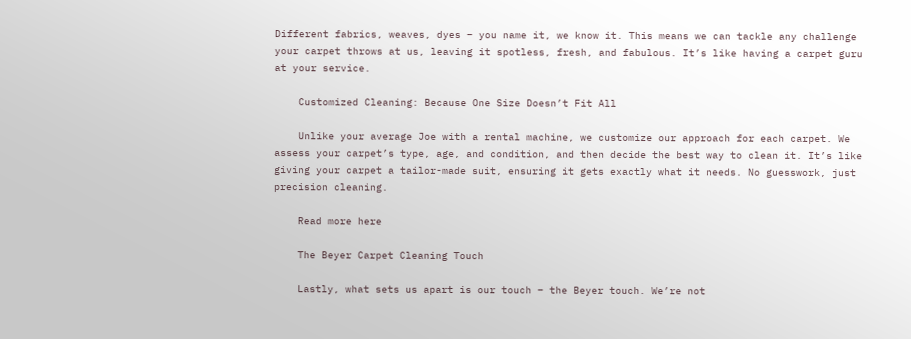Different fabrics, weaves, dyes – you name it, we know it. This means we can tackle any challenge your carpet throws at us, leaving it spotless, fresh, and fabulous. It’s like having a carpet guru at your service.

    Customized Cleaning: Because One Size Doesn’t Fit All

    Unlike your average Joe with a rental machine, we customize our approach for each carpet. We assess your carpet’s type, age, and condition, and then decide the best way to clean it. It’s like giving your carpet a tailor-made suit, ensuring it gets exactly what it needs. No guesswork, just precision cleaning.

    Read more here

    The Beyer Carpet Cleaning Touch

    Lastly, what sets us apart is our touch – the Beyer touch. We’re not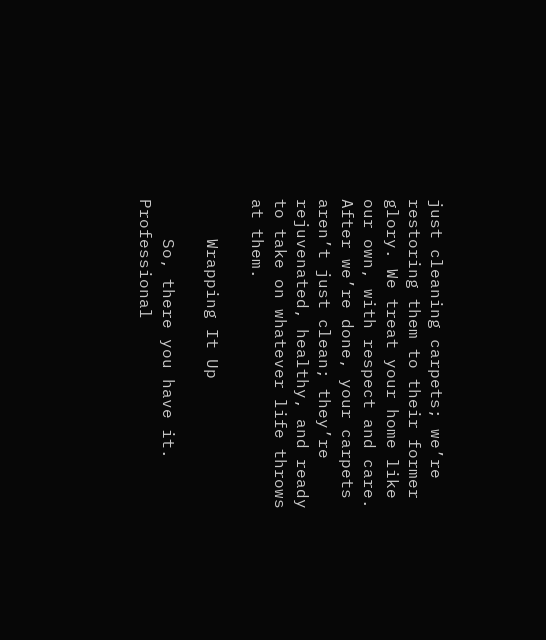just cleaning carpets; we’re restoring them to their former glory. We treat your home like our own, with respect and care. After we’re done, your carpets aren’t just clean; they’re rejuvenated, healthy, and ready to take on whatever life throws at them.

    Wrapping It Up

    So, there you have it. Professional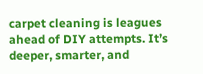carpet cleaning is leagues ahead of DIY attempts. It’s deeper, smarter, and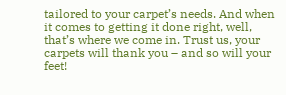tailored to your carpet’s needs. And when it comes to getting it done right, well, that’s where we come in. Trust us, your carpets will thank you – and so will your feet!